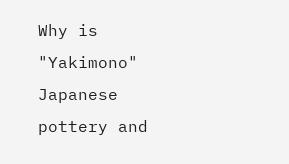Why is "Yakimono" Japanese pottery and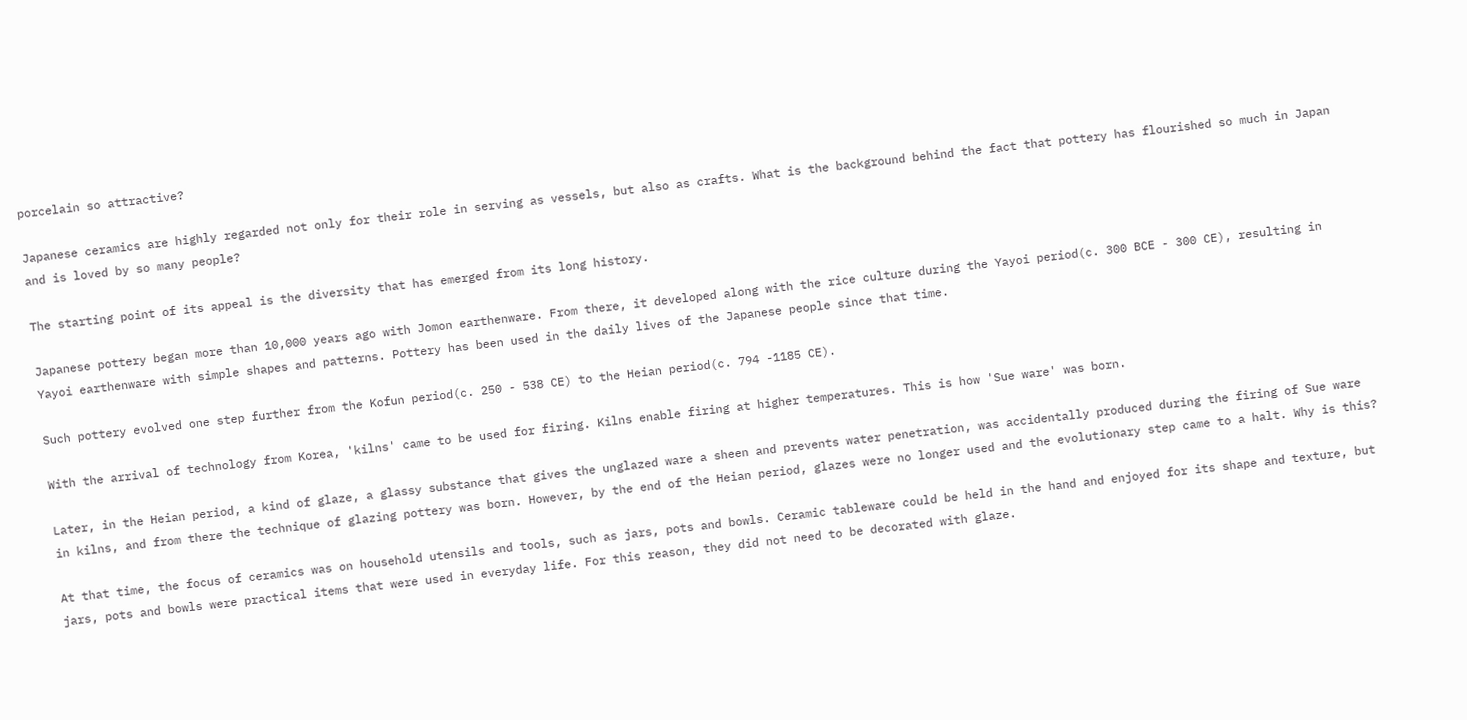porcelain so attractive?

Japanese ceramics are highly regarded not only for their role in serving as vessels, but also as crafts. What is the background behind the fact that pottery has flourished so much in Japan and is loved by so many people?

The starting point of its appeal is the diversity that has emerged from its long history.

Japanese pottery began more than 10,000 years ago with Jomon earthenware. From there, it developed along with the rice culture during the Yayoi period(c. 300 BCE - 300 CE), resulting in Yayoi earthenware with simple shapes and patterns. Pottery has been used in the daily lives of the Japanese people since that time.

Such pottery evolved one step further from the Kofun period(c. 250 - 538 CE) to the Heian period(c. 794 -1185 CE).

With the arrival of technology from Korea, 'kilns' came to be used for firing. Kilns enable firing at higher temperatures. This is how 'Sue ware' was born.

Later, in the Heian period, a kind of glaze, a glassy substance that gives the unglazed ware a sheen and prevents water penetration, was accidentally produced during the firing of Sue ware in kilns, and from there the technique of glazing pottery was born. However, by the end of the Heian period, glazes were no longer used and the evolutionary step came to a halt. Why is this?

At that time, the focus of ceramics was on household utensils and tools, such as jars, pots and bowls. Ceramic tableware could be held in the hand and enjoyed for its shape and texture, but jars, pots and bowls were practical items that were used in everyday life. For this reason, they did not need to be decorated with glaze.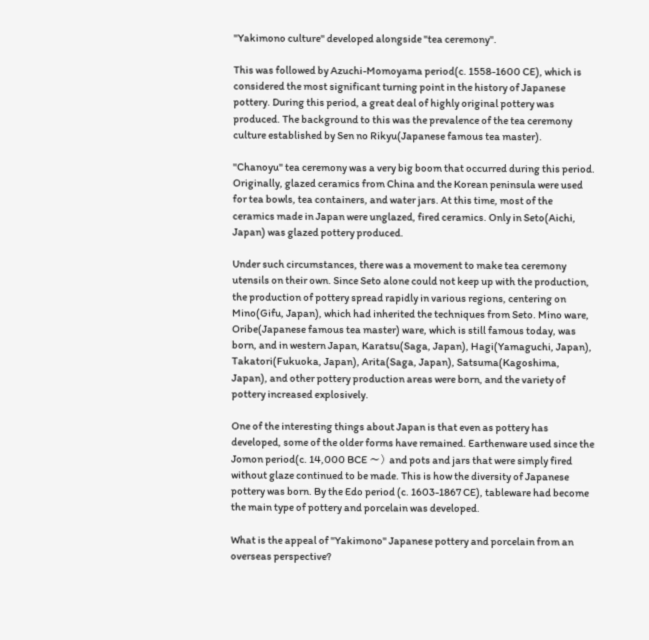"Yakimono culture" developed alongside "tea ceremony".

This was followed by Azuchi-Momoyama period(c. 1558-1600 CE), which is considered the most significant turning point in the history of Japanese pottery. During this period, a great deal of highly original pottery was produced. The background to this was the prevalence of the tea ceremony culture established by Sen no Rikyu(Japanese famous tea master).

"Chanoyu" tea ceremony was a very big boom that occurred during this period. Originally, glazed ceramics from China and the Korean peninsula were used for tea bowls, tea containers, and water jars. At this time, most of the ceramics made in Japan were unglazed, fired ceramics. Only in Seto(Aichi, Japan) was glazed pottery produced.

Under such circumstances, there was a movement to make tea ceremony utensils on their own. Since Seto alone could not keep up with the production, the production of pottery spread rapidly in various regions, centering on Mino(Gifu, Japan), which had inherited the techniques from Seto. Mino ware, Oribe(Japanese famous tea master) ware, which is still famous today, was born, and in western Japan, Karatsu(Saga, Japan), Hagi(Yamaguchi, Japan), Takatori(Fukuoka, Japan), Arita(Saga, Japan), Satsuma(Kagoshima, Japan), and other pottery production areas were born, and the variety of pottery increased explosively.

One of the interesting things about Japan is that even as pottery has developed, some of the older forms have remained. Earthenware used since the Jomon period(c. 14,000 BCE 〜) and pots and jars that were simply fired without glaze continued to be made. This is how the diversity of Japanese pottery was born. By the Edo period (c. 1603-1867 CE), tableware had become the main type of pottery and porcelain was developed.

What is the appeal of "Yakimono" Japanese pottery and porcelain from an overseas perspective?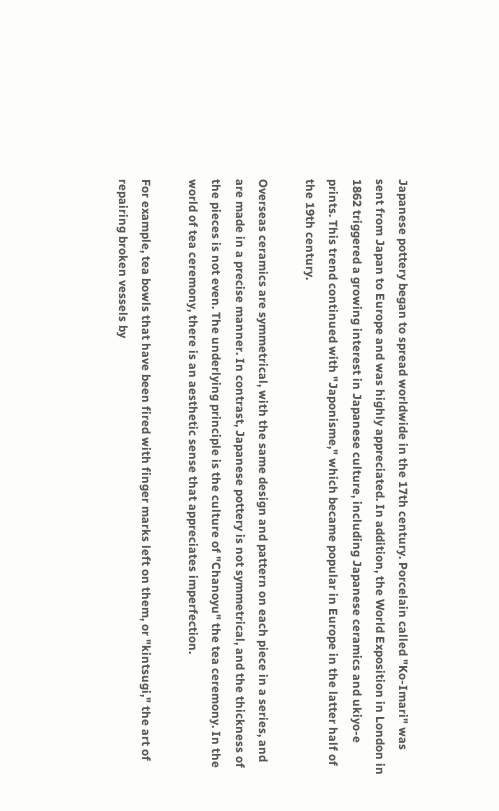Japanese pottery began to spread worldwide in the 17th century. Porcelain called "Ko-Imari" was sent from Japan to Europe and was highly appreciated. In addition, the World Exposition in London in 1862 triggered a growing interest in Japanese culture, including Japanese ceramics and ukiyo-e prints. This trend continued with "Japonisme," which became popular in Europe in the latter half of the 19th century.

Overseas ceramics are symmetrical, with the same design and pattern on each piece in a series, and are made in a precise manner. In contrast, Japanese pottery is not symmetrical, and the thickness of the pieces is not even. The underlying principle is the culture of "Chanoyu" the tea ceremony. In the world of tea ceremony, there is an aesthetic sense that appreciates imperfection.

For example, tea bowls that have been fired with finger marks left on them, or "kintsugi," the art of repairing broken vessels by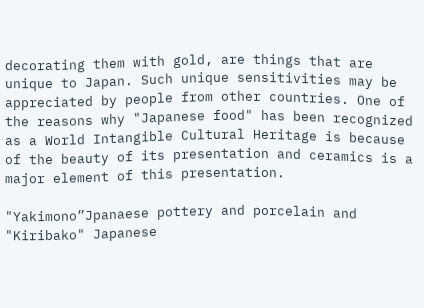decorating them with gold, are things that are unique to Japan. Such unique sensitivities may be appreciated by people from other countries. One of the reasons why "Japanese food" has been recognized as a World Intangible Cultural Heritage is because of the beauty of its presentation and ceramics is a major element of this presentation.

"Yakimono”Jpanaese pottery and porcelain and "Kiribako" Japanese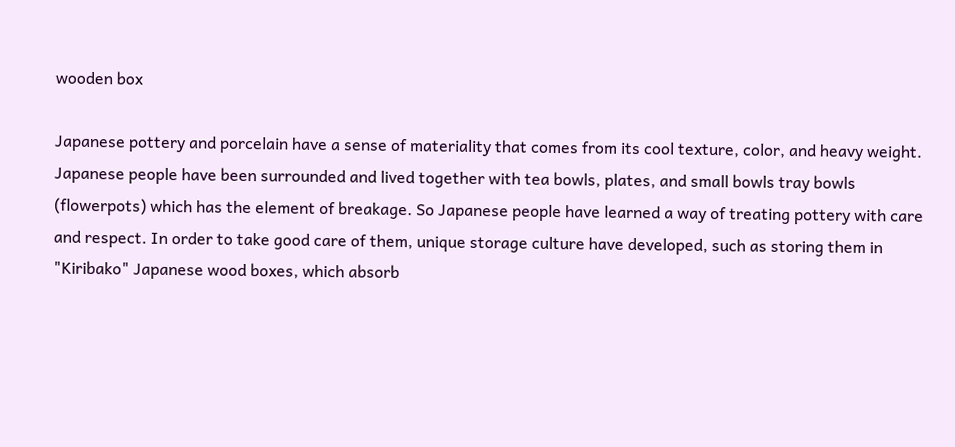wooden box

Japanese pottery and porcelain have a sense of materiality that comes from its cool texture, color, and heavy weight. Japanese people have been surrounded and lived together with tea bowls, plates, and small bowls tray bowls (flowerpots) which has the element of breakage. So Japanese people have learned a way of treating pottery with care and respect. In order to take good care of them, unique storage culture have developed, such as storing them in "Kiribako" Japanese wood boxes, which absorb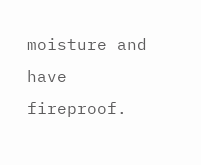moisture and have fireproof.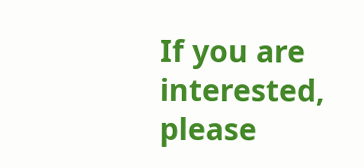If you are interested, please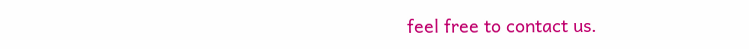feel free to contact us.